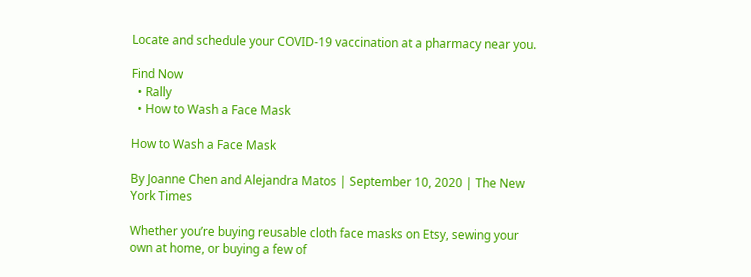Locate and schedule your COVID-19 vaccination at a pharmacy near you.

Find Now
  • Rally
  • How to Wash a Face Mask

How to Wash a Face Mask

By Joanne Chen and Alejandra Matos | September 10, 2020 | The New York Times

Whether you’re buying reusable cloth face masks on Etsy, sewing your own at home, or buying a few of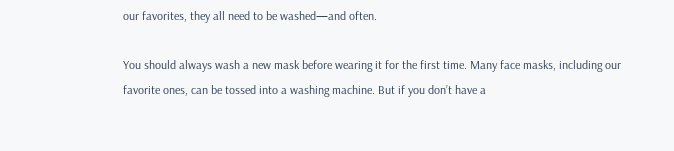our favorites, they all need to be washed—and often.

You should always wash a new mask before wearing it for the first time. Many face masks, including our favorite ones, can be tossed into a washing machine. But if you don’t have a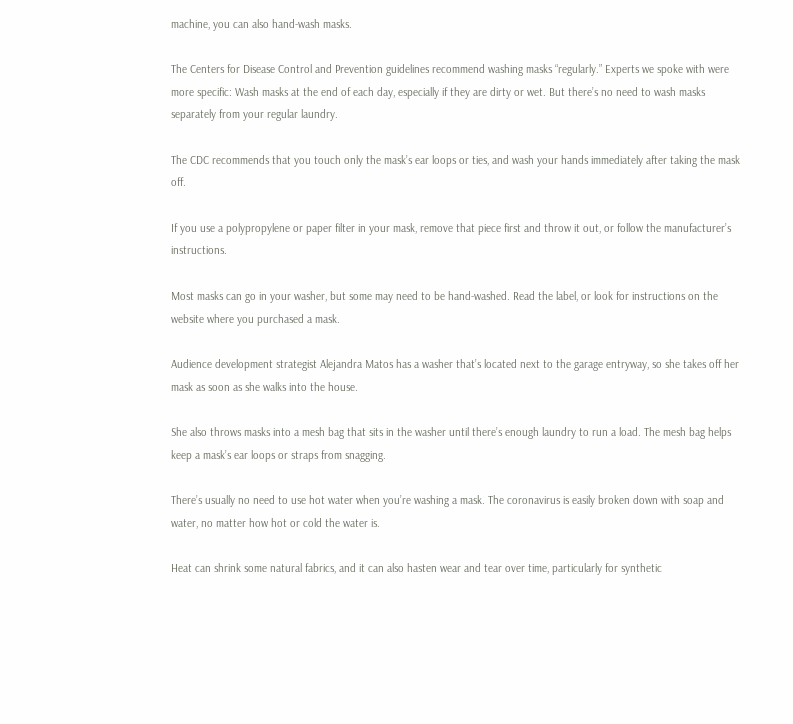machine, you can also hand-wash masks.

The Centers for Disease Control and Prevention guidelines recommend washing masks “regularly.” Experts we spoke with were more specific: Wash masks at the end of each day, especially if they are dirty or wet. But there’s no need to wash masks separately from your regular laundry.

The CDC recommends that you touch only the mask’s ear loops or ties, and wash your hands immediately after taking the mask off.

If you use a polypropylene or paper filter in your mask, remove that piece first and throw it out, or follow the manufacturer’s instructions.

Most masks can go in your washer, but some may need to be hand-washed. Read the label, or look for instructions on the website where you purchased a mask.

Audience development strategist Alejandra Matos has a washer that’s located next to the garage entryway, so she takes off her mask as soon as she walks into the house.

She also throws masks into a mesh bag that sits in the washer until there’s enough laundry to run a load. The mesh bag helps keep a mask’s ear loops or straps from snagging.

There’s usually no need to use hot water when you’re washing a mask. The coronavirus is easily broken down with soap and water, no matter how hot or cold the water is.

Heat can shrink some natural fabrics, and it can also hasten wear and tear over time, particularly for synthetic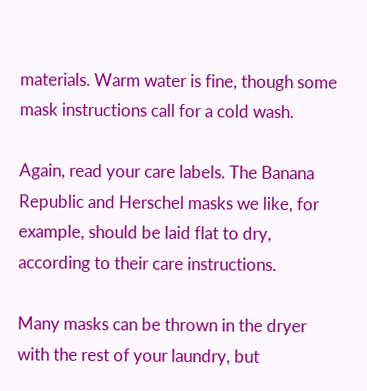materials. Warm water is fine, though some mask instructions call for a cold wash.

Again, read your care labels. The Banana Republic and Herschel masks we like, for example, should be laid flat to dry, according to their care instructions.

Many masks can be thrown in the dryer with the rest of your laundry, but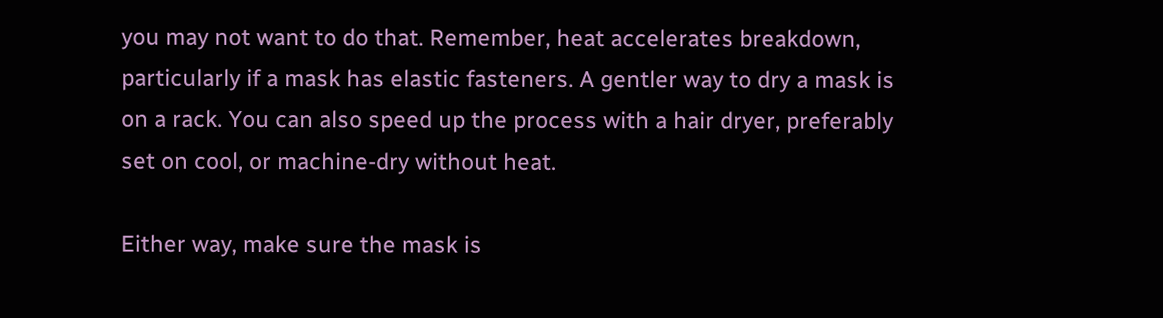you may not want to do that. Remember, heat accelerates breakdown, particularly if a mask has elastic fasteners. A gentler way to dry a mask is on a rack. You can also speed up the process with a hair dryer, preferably set on cool, or machine-dry without heat.

Either way, make sure the mask is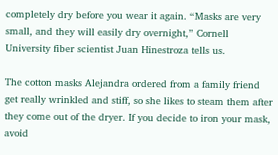completely dry before you wear it again. “Masks are very small, and they will easily dry overnight,” Cornell University fiber scientist Juan Hinestroza tells us.

The cotton masks Alejandra ordered from a family friend get really wrinkled and stiff, so she likes to steam them after they come out of the dryer. If you decide to iron your mask, avoid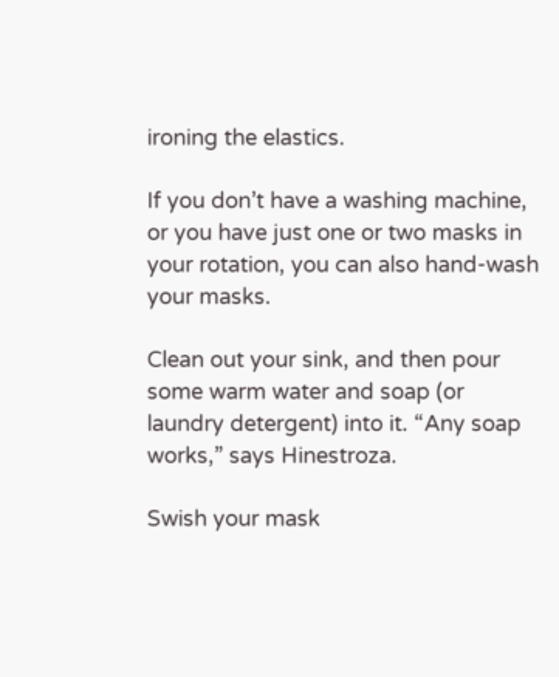ironing the elastics.

If you don’t have a washing machine, or you have just one or two masks in your rotation, you can also hand-wash your masks.

Clean out your sink, and then pour some warm water and soap (or laundry detergent) into it. “Any soap works,” says Hinestroza.

Swish your mask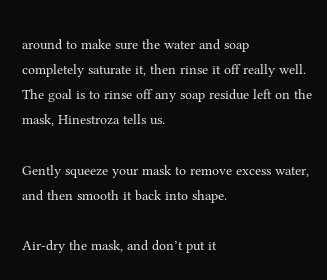around to make sure the water and soap completely saturate it, then rinse it off really well. The goal is to rinse off any soap residue left on the mask, Hinestroza tells us.

Gently squeeze your mask to remove excess water, and then smooth it back into shape.

Air-dry the mask, and don’t put it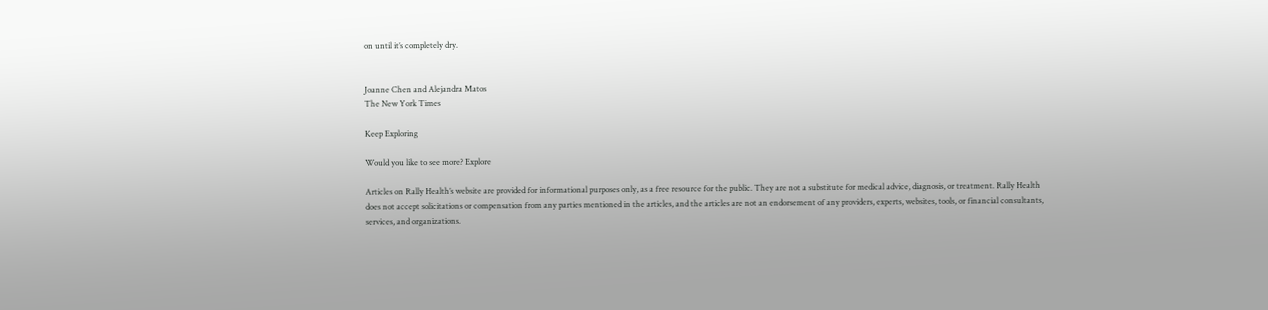on until it’s completely dry.


Joanne Chen and Alejandra Matos
The New York Times

Keep Exploring

Would you like to see more? Explore

Articles on Rally Health’s website are provided for informational purposes only, as a free resource for the public. They are not a substitute for medical advice, diagnosis, or treatment. Rally Health does not accept solicitations or compensation from any parties mentioned in the articles, and the articles are not an endorsement of any providers, experts, websites, tools, or financial consultants, services, and organizations.